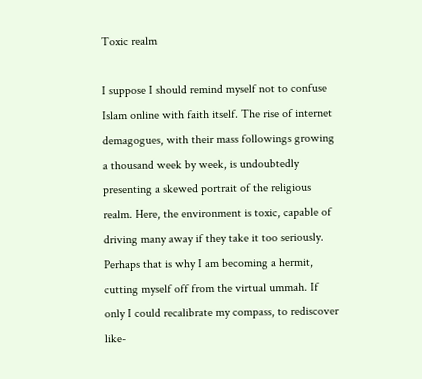Toxic realm

I suppose I should remind myself not to confuse Islam online with faith itself. The rise of internet demagogues, with their mass followings growing a thousand week by week, is undoubtedly presenting a skewed portrait of the religious realm. Here, the environment is toxic, capable of driving many away if they take it too seriously. Perhaps that is why I am becoming a hermit, cutting myself off from the virtual ummah. If only I could recalibrate my compass, to rediscover like-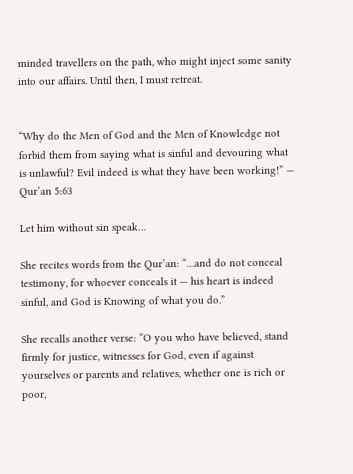minded travellers on the path, who might inject some sanity into our affairs. Until then, I must retreat.


“Why do the Men of God and the Men of Knowledge not forbid them from saying what is sinful and devouring what is unlawful? Evil indeed is what they have been working!” — Qur’an 5:63

Let him without sin speak…

She recites words from the Qur’an: “…and do not conceal testimony, for whoever conceals it — his heart is indeed sinful, and God is Knowing of what you do.”

She recalls another verse: “O you who have believed, stand firmly for justice, witnesses for God, even if against yourselves or parents and relatives, whether one is rich or poor,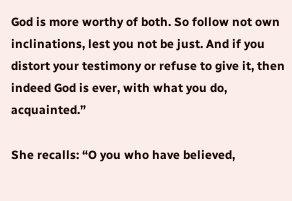God is more worthy of both. So follow not own inclinations, lest you not be just. And if you distort your testimony or refuse to give it, then indeed God is ever, with what you do, acquainted.”

She recalls: “O you who have believed,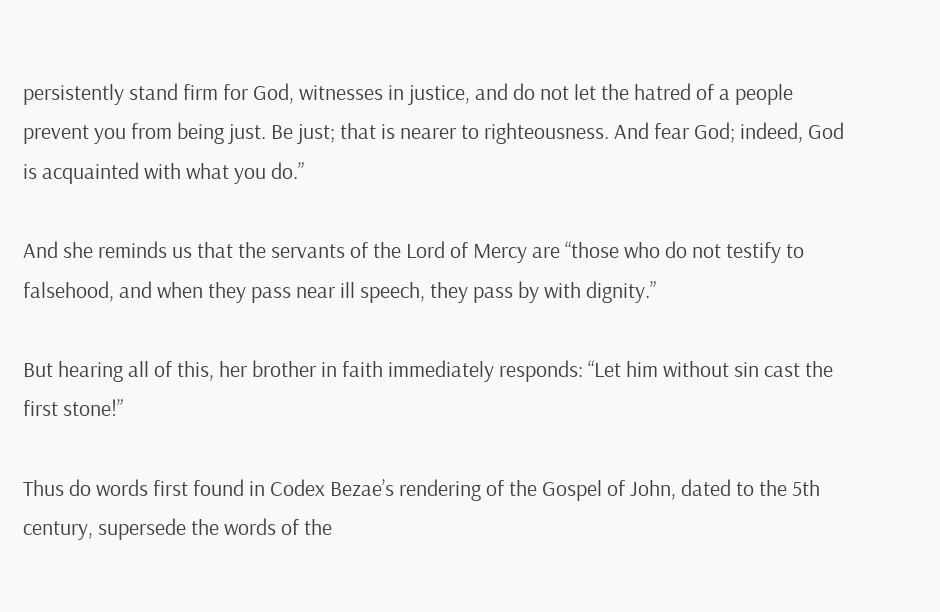persistently stand firm for God, witnesses in justice, and do not let the hatred of a people prevent you from being just. Be just; that is nearer to righteousness. And fear God; indeed, God is acquainted with what you do.”

And she reminds us that the servants of the Lord of Mercy are “those who do not testify to falsehood, and when they pass near ill speech, they pass by with dignity.”

But hearing all of this, her brother in faith immediately responds: “Let him without sin cast the first stone!”

Thus do words first found in Codex Bezae’s rendering of the Gospel of John, dated to the 5th century, supersede the words of the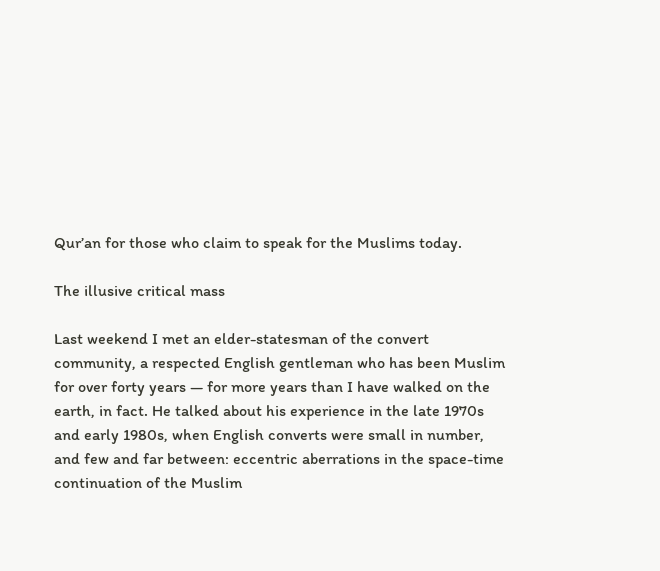Qur’an for those who claim to speak for the Muslims today.

The illusive critical mass

Last weekend I met an elder-statesman of the convert community, a respected English gentleman who has been Muslim for over forty years — for more years than I have walked on the earth, in fact. He talked about his experience in the late 1970s and early 1980s, when English converts were small in number, and few and far between: eccentric aberrations in the space-time continuation of the Muslim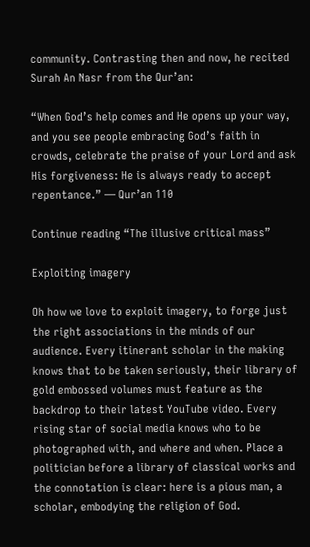community. Contrasting then and now, he recited Surah An Nasr from the Qur’an:

“When God’s help comes and He opens up your way, and you see people embracing God’s faith in crowds, celebrate the praise of your Lord and ask His forgiveness: He is always ready to accept repentance.” — Qur’an 110

Continue reading “The illusive critical mass”

Exploiting imagery

Oh how we love to exploit imagery, to forge just the right associations in the minds of our audience. Every itinerant scholar in the making knows that to be taken seriously, their library of gold embossed volumes must feature as the backdrop to their latest YouTube video. Every rising star of social media knows who to be photographed with, and where and when. Place a politician before a library of classical works and the connotation is clear: here is a pious man, a scholar, embodying the religion of God.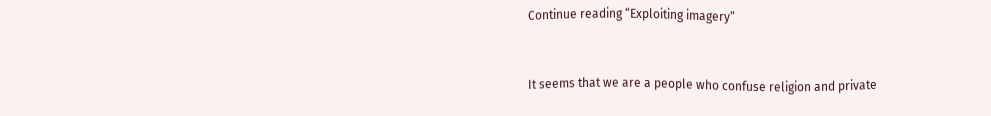Continue reading “Exploiting imagery”


It seems that we are a people who confuse religion and private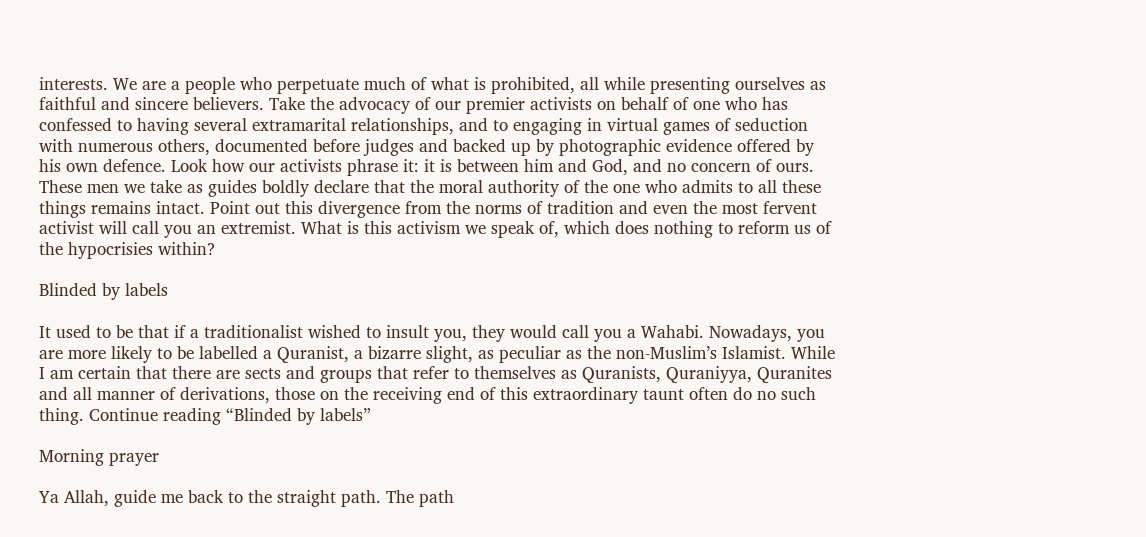interests. We are a people who perpetuate much of what is prohibited, all while presenting ourselves as faithful and sincere believers. Take the advocacy of our premier activists on behalf of one who has confessed to having several extramarital relationships, and to engaging in virtual games of seduction with numerous others, documented before judges and backed up by photographic evidence offered by his own defence. Look how our activists phrase it: it is between him and God, and no concern of ours. These men we take as guides boldly declare that the moral authority of the one who admits to all these things remains intact. Point out this divergence from the norms of tradition and even the most fervent activist will call you an extremist. What is this activism we speak of, which does nothing to reform us of the hypocrisies within?

Blinded by labels

It used to be that if a traditionalist wished to insult you, they would call you a Wahabi. Nowadays, you are more likely to be labelled a Quranist, a bizarre slight, as peculiar as the non-Muslim’s Islamist. While I am certain that there are sects and groups that refer to themselves as Quranists, Quraniyya, Quranites and all manner of derivations, those on the receiving end of this extraordinary taunt often do no such thing. Continue reading “Blinded by labels”

Morning prayer

Ya Allah, guide me back to the straight path. The path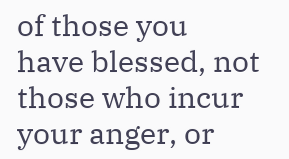of those you have blessed, not those who incur your anger, or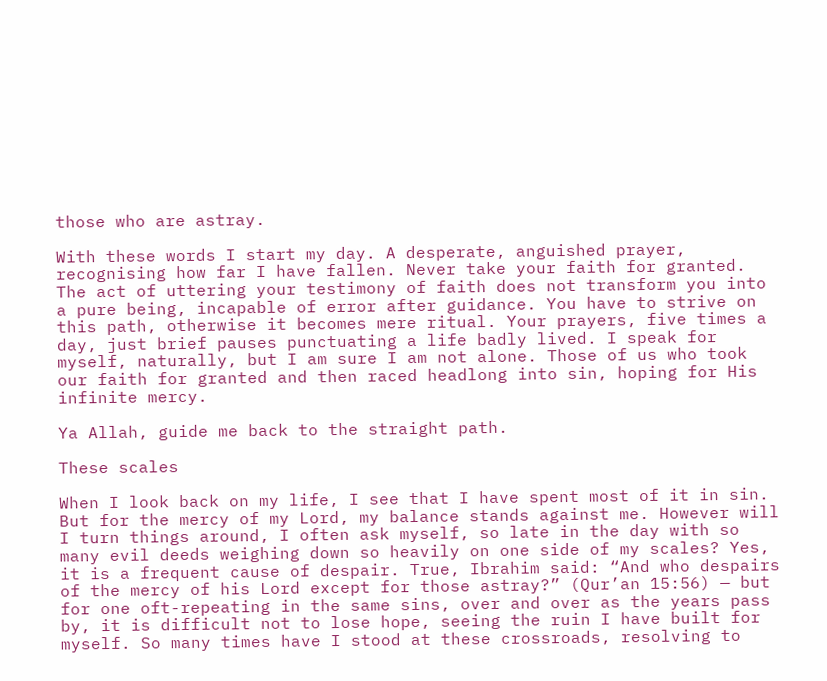those who are astray.

With these words I start my day. A desperate, anguished prayer, recognising how far I have fallen. Never take your faith for granted. The act of uttering your testimony of faith does not transform you into a pure being, incapable of error after guidance. You have to strive on this path, otherwise it becomes mere ritual. Your prayers, five times a day, just brief pauses punctuating a life badly lived. I speak for myself, naturally, but I am sure I am not alone. Those of us who took our faith for granted and then raced headlong into sin, hoping for His infinite mercy.

Ya Allah, guide me back to the straight path.

These scales

When I look back on my life, I see that I have spent most of it in sin. But for the mercy of my Lord, my balance stands against me. However will I turn things around, I often ask myself, so late in the day with so many evil deeds weighing down so heavily on one side of my scales? Yes, it is a frequent cause of despair. True, Ibrahim said: “And who despairs of the mercy of his Lord except for those astray?” (Qur’an 15:56) — but for one oft-repeating in the same sins, over and over as the years pass by, it is difficult not to lose hope, seeing the ruin I have built for myself. So many times have I stood at these crossroads, resolving to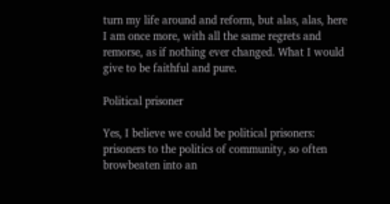turn my life around and reform, but alas, alas, here I am once more, with all the same regrets and remorse, as if nothing ever changed. What I would give to be faithful and pure.

Political prisoner

Yes, I believe we could be political prisoners: prisoners to the politics of community, so often browbeaten into an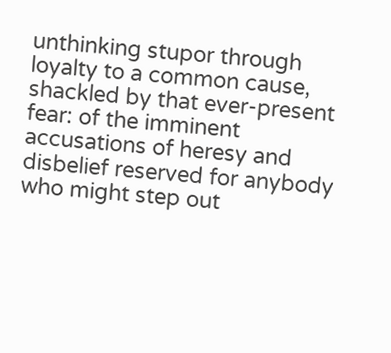unthinking stupor through loyalty to a common cause, shackled by that ever-present fear: of the imminent accusations of heresy and disbelief reserved for anybody who might step out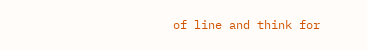of line and think for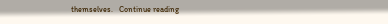themselves.   Continue reading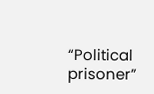“Political prisoner”